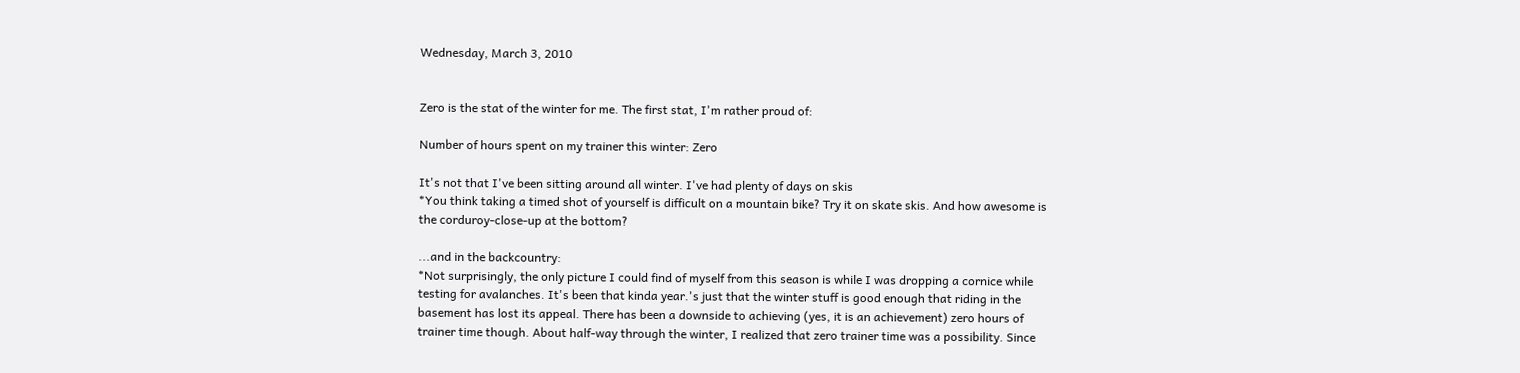Wednesday, March 3, 2010


Zero is the stat of the winter for me. The first stat, I'm rather proud of:

Number of hours spent on my trainer this winter: Zero

It's not that I've been sitting around all winter. I've had plenty of days on skis
*You think taking a timed shot of yourself is difficult on a mountain bike? Try it on skate skis. And how awesome is the corduroy-close-up at the bottom?

...and in the backcountry:
*Not surprisingly, the only picture I could find of myself from this season is while I was dropping a cornice while testing for avalanches. It's been that kinda year.'s just that the winter stuff is good enough that riding in the basement has lost its appeal. There has been a downside to achieving (yes, it is an achievement) zero hours of trainer time though. About half-way through the winter, I realized that zero trainer time was a possibility. Since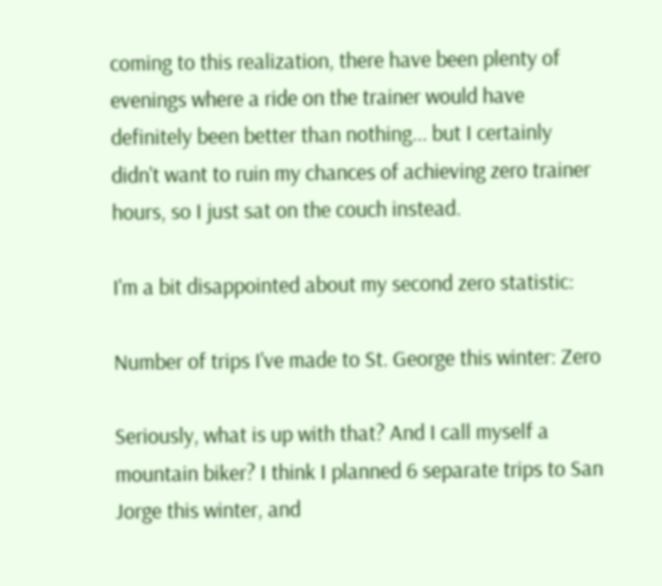coming to this realization, there have been plenty of evenings where a ride on the trainer would have definitely been better than nothing... but I certainly didn't want to ruin my chances of achieving zero trainer hours, so I just sat on the couch instead.

I'm a bit disappointed about my second zero statistic:

Number of trips I've made to St. George this winter: Zero

Seriously, what is up with that? And I call myself a mountain biker? I think I planned 6 separate trips to San Jorge this winter, and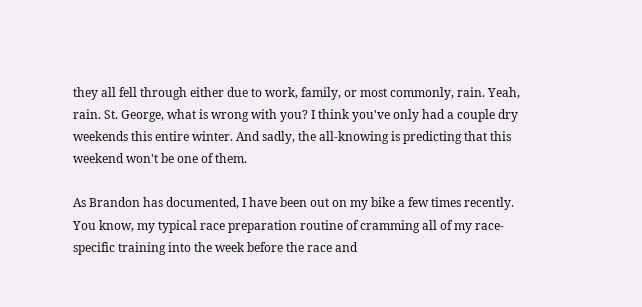they all fell through either due to work, family, or most commonly, rain. Yeah, rain. St. George, what is wrong with you? I think you've only had a couple dry weekends this entire winter. And sadly, the all-knowing is predicting that this weekend won't be one of them.

As Brandon has documented, I have been out on my bike a few times recently. You know, my typical race preparation routine of cramming all of my race-specific training into the week before the race and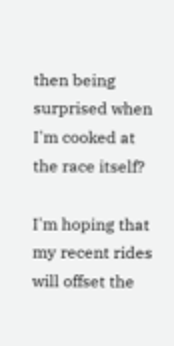then being surprised when I'm cooked at the race itself?

I'm hoping that my recent rides will offset the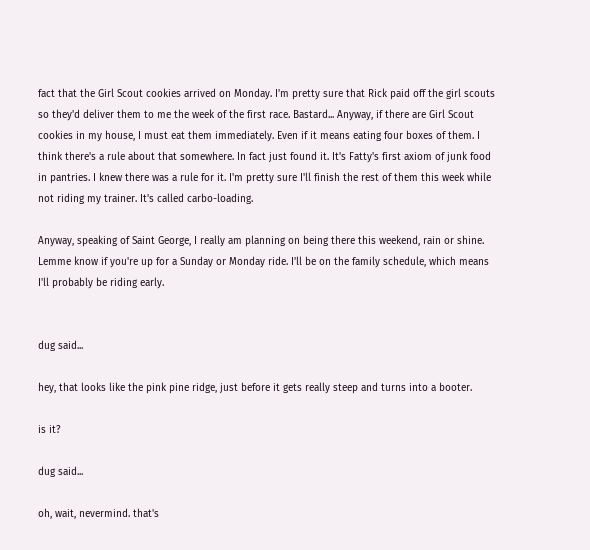fact that the Girl Scout cookies arrived on Monday. I'm pretty sure that Rick paid off the girl scouts so they'd deliver them to me the week of the first race. Bastard... Anyway, if there are Girl Scout cookies in my house, I must eat them immediately. Even if it means eating four boxes of them. I think there's a rule about that somewhere. In fact just found it. It's Fatty's first axiom of junk food in pantries. I knew there was a rule for it. I'm pretty sure I'll finish the rest of them this week while not riding my trainer. It's called carbo-loading.

Anyway, speaking of Saint George, I really am planning on being there this weekend, rain or shine. Lemme know if you're up for a Sunday or Monday ride. I'll be on the family schedule, which means I'll probably be riding early.


dug said...

hey, that looks like the pink pine ridge, just before it gets really steep and turns into a booter.

is it?

dug said...

oh, wait, nevermind. that's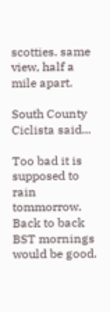scotties. same view, half a mile apart.

South County Ciclista said...

Too bad it is supposed to rain tommorrow. Back to back BST mornings would be good.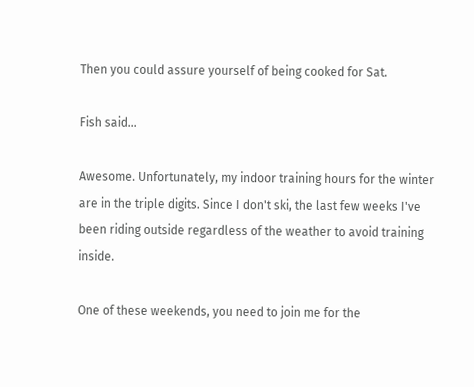Then you could assure yourself of being cooked for Sat.

Fish said...

Awesome. Unfortunately, my indoor training hours for the winter are in the triple digits. Since I don't ski, the last few weeks I've been riding outside regardless of the weather to avoid training inside.

One of these weekends, you need to join me for the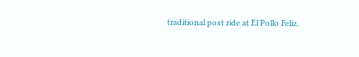traditional post ride at El Pollo Feliz.